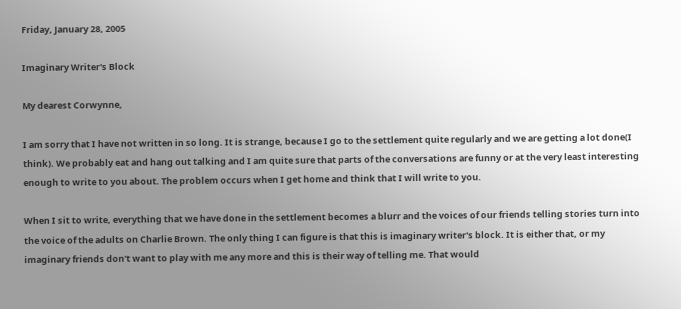Friday, January 28, 2005

Imaginary Writer's Block

My dearest Corwynne,

I am sorry that I have not written in so long. It is strange, because I go to the settlement quite regularly and we are getting a lot done(I think). We probably eat and hang out talking and I am quite sure that parts of the conversations are funny or at the very least interesting enough to write to you about. The problem occurs when I get home and think that I will write to you.

When I sit to write, everything that we have done in the settlement becomes a blurr and the voices of our friends telling stories turn into the voice of the adults on Charlie Brown. The only thing I can figure is that this is imaginary writer's block. It is either that, or my imaginary friends don't want to play with me any more and this is their way of telling me. That would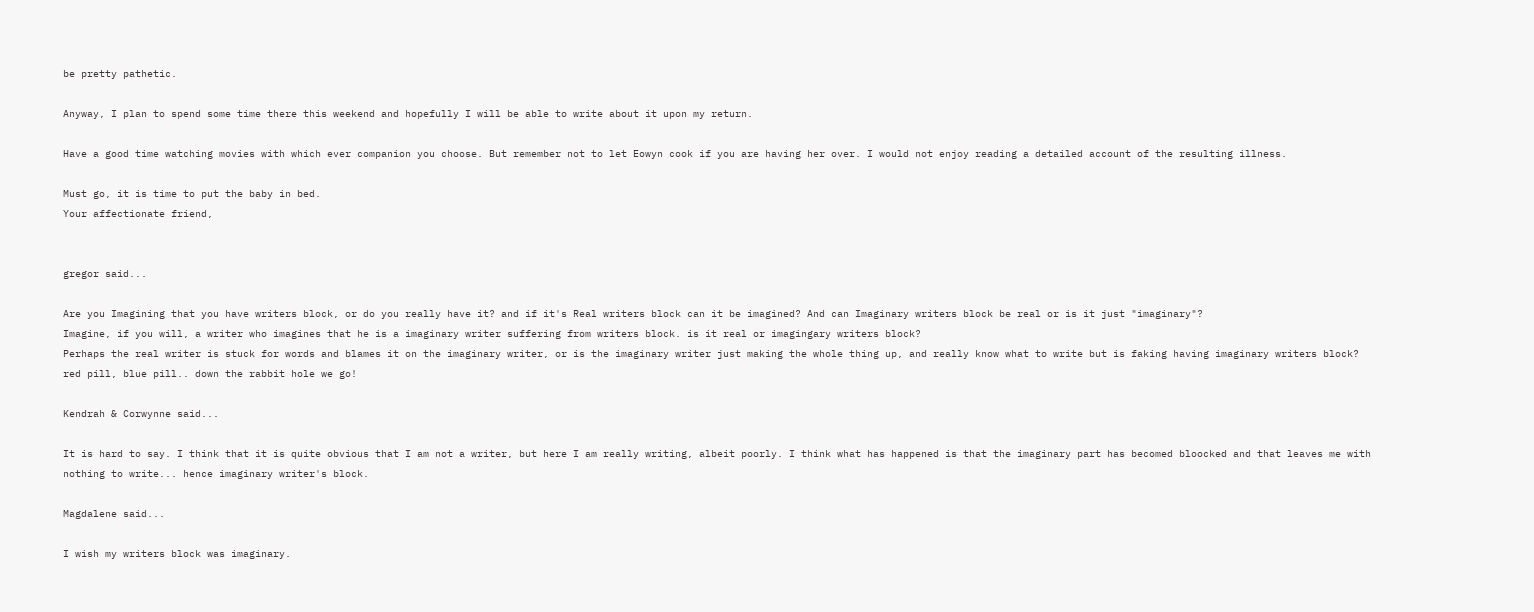be pretty pathetic.

Anyway, I plan to spend some time there this weekend and hopefully I will be able to write about it upon my return.

Have a good time watching movies with which ever companion you choose. But remember not to let Eowyn cook if you are having her over. I would not enjoy reading a detailed account of the resulting illness.

Must go, it is time to put the baby in bed.
Your affectionate friend,


gregor said...

Are you Imagining that you have writers block, or do you really have it? and if it's Real writers block can it be imagined? And can Imaginary writers block be real or is it just "imaginary"?
Imagine, if you will, a writer who imagines that he is a imaginary writer suffering from writers block. is it real or imagingary writers block?
Perhaps the real writer is stuck for words and blames it on the imaginary writer, or is the imaginary writer just making the whole thing up, and really know what to write but is faking having imaginary writers block?
red pill, blue pill.. down the rabbit hole we go!

Kendrah & Corwynne said...

It is hard to say. I think that it is quite obvious that I am not a writer, but here I am really writing, albeit poorly. I think what has happened is that the imaginary part has becomed bloocked and that leaves me with nothing to write... hence imaginary writer's block.

Magdalene said...

I wish my writers block was imaginary.